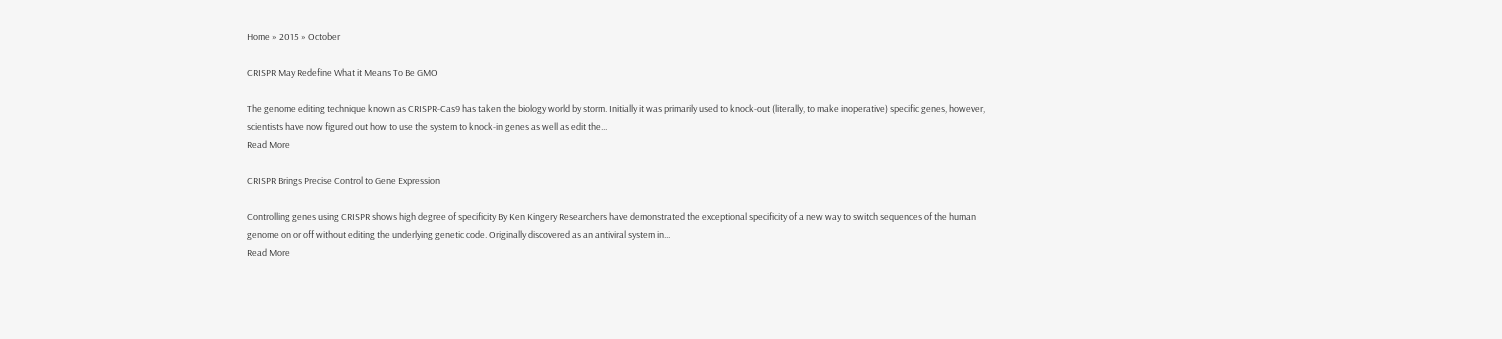Home » 2015 » October

CRISPR May Redefine What it Means To Be GMO

The genome editing technique known as CRISPR-Cas9 has taken the biology world by storm. Initially it was primarily used to knock-out (literally, to make inoperative) specific genes, however, scientists have now figured out how to use the system to knock-in genes as well as edit the...
Read More

CRISPR Brings Precise Control to Gene Expression

Controlling genes using CRISPR shows high degree of specificity By Ken Kingery Researchers have demonstrated the exceptional specificity of a new way to switch sequences of the human genome on or off without editing the underlying genetic code. Originally discovered as an antiviral system in...
Read More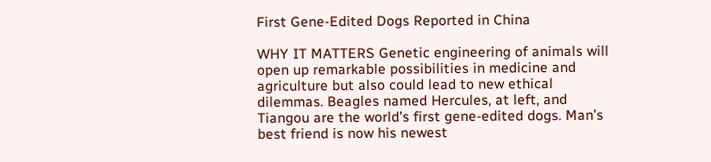First Gene-Edited Dogs Reported in China

WHY IT MATTERS Genetic engineering of animals will open up remarkable possibilities in medicine and agriculture but also could lead to new ethical dilemmas. Beagles named Hercules, at left, and Tiangou are the world’s first gene-edited dogs. Man’s best friend is now his newest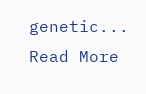genetic...
Read More